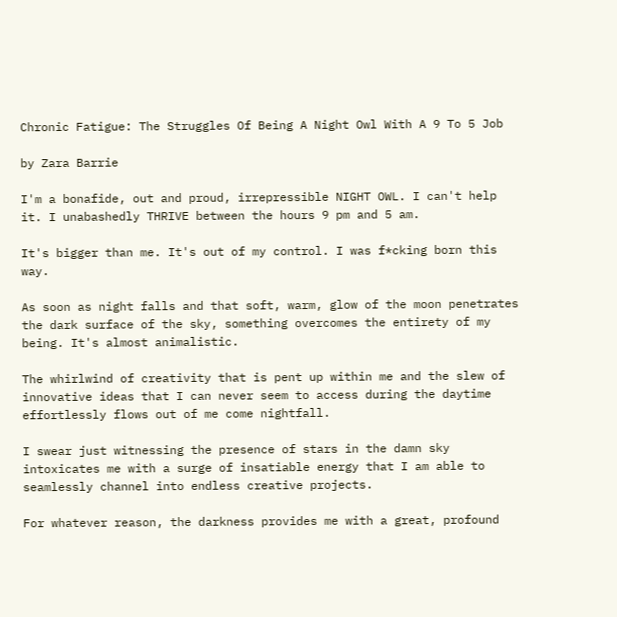Chronic Fatigue: The Struggles Of Being A Night Owl With A 9 To 5 Job

by Zara Barrie

I'm a bonafide, out and proud, irrepressible NIGHT OWL. I can't help it. I unabashedly THRIVE between the hours 9 pm and 5 am.

It's bigger than me. It's out of my control. I was f*cking born this way.

As soon as night falls and that soft, warm, glow of the moon penetrates the dark surface of the sky, something overcomes the entirety of my being. It's almost animalistic.

The whirlwind of creativity that is pent up within me and the slew of innovative ideas that I can never seem to access during the daytime effortlessly flows out of me come nightfall.

I swear just witnessing the presence of stars in the damn sky intoxicates me with a surge of insatiable energy that I am able to seamlessly channel into endless creative projects.

For whatever reason, the darkness provides me with a great, profound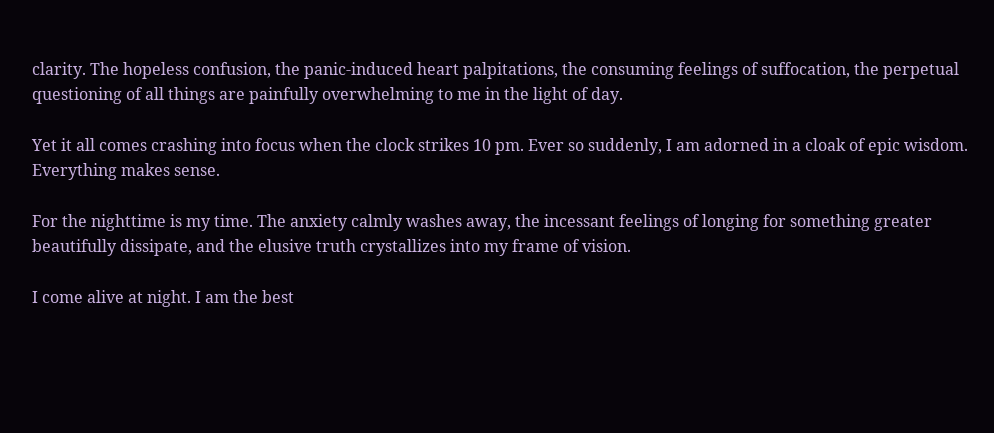clarity. The hopeless confusion, the panic-induced heart palpitations, the consuming feelings of suffocation, the perpetual questioning of all things are painfully overwhelming to me in the light of day.

Yet it all comes crashing into focus when the clock strikes 10 pm. Ever so suddenly, I am adorned in a cloak of epic wisdom. Everything makes sense.

For the nighttime is my time. The anxiety calmly washes away, the incessant feelings of longing for something greater beautifully dissipate, and the elusive truth crystallizes into my frame of vision.

I come alive at night. I am the best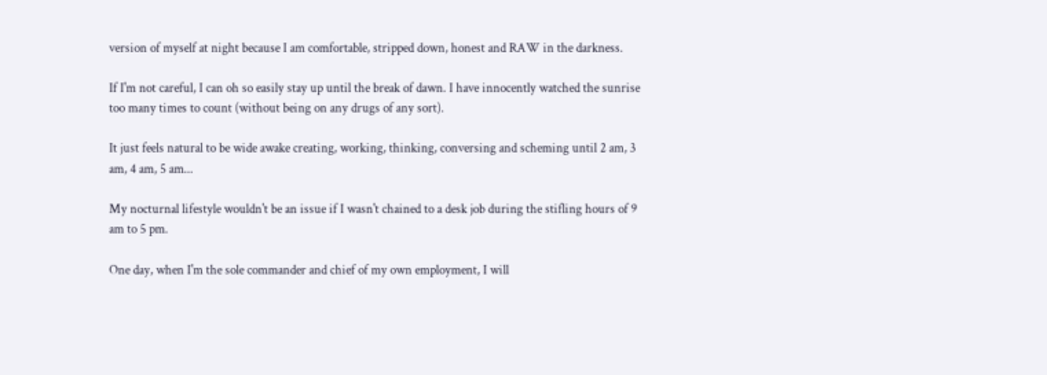version of myself at night because I am comfortable, stripped down, honest and RAW in the darkness.

If I'm not careful, I can oh so easily stay up until the break of dawn. I have innocently watched the sunrise too many times to count (without being on any drugs of any sort).

It just feels natural to be wide awake creating, working, thinking, conversing and scheming until 2 am, 3 am, 4 am, 5 am...

My nocturnal lifestyle wouldn't be an issue if I wasn't chained to a desk job during the stifling hours of 9 am to 5 pm.

One day, when I'm the sole commander and chief of my own employment, I will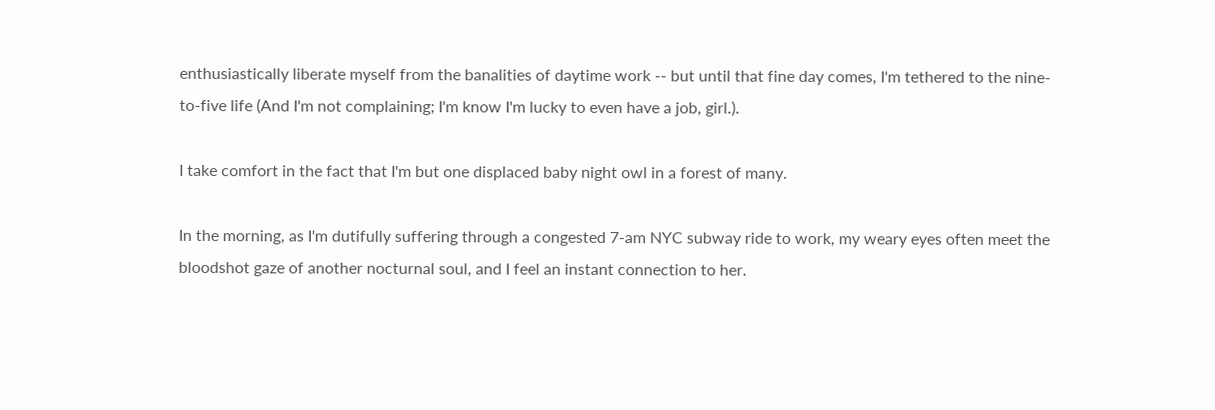enthusiastically liberate myself from the banalities of daytime work -- but until that fine day comes, I'm tethered to the nine-to-five life (And I'm not complaining; I'm know I'm lucky to even have a job, girl.).

I take comfort in the fact that I'm but one displaced baby night owl in a forest of many.

In the morning, as I'm dutifully suffering through a congested 7-am NYC subway ride to work, my weary eyes often meet the bloodshot gaze of another nocturnal soul, and I feel an instant connection to her.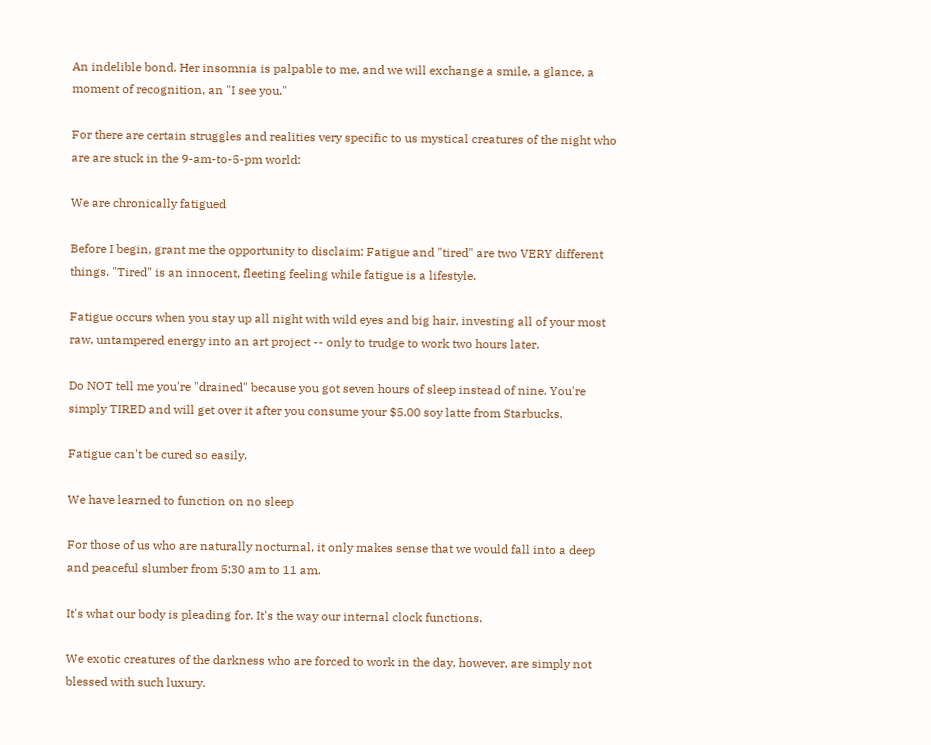An indelible bond. Her insomnia is palpable to me, and we will exchange a smile, a glance, a moment of recognition, an "I see you."

For there are certain struggles and realities very specific to us mystical creatures of the night who are are stuck in the 9-am-to-5-pm world:

We are chronically fatigued

Before I begin, grant me the opportunity to disclaim: Fatigue and "tired" are two VERY different things. "Tired" is an innocent, fleeting feeling while fatigue is a lifestyle.

Fatigue occurs when you stay up all night with wild eyes and big hair, investing all of your most raw, untampered energy into an art project -- only to trudge to work two hours later.

Do NOT tell me you're "drained" because you got seven hours of sleep instead of nine. You're simply TIRED and will get over it after you consume your $5.00 soy latte from Starbucks.

Fatigue can't be cured so easily.

We have learned to function on no sleep

For those of us who are naturally nocturnal, it only makes sense that we would fall into a deep and peaceful slumber from 5:30 am to 11 am.

It's what our body is pleading for. It's the way our internal clock functions.

We exotic creatures of the darkness who are forced to work in the day, however, are simply not blessed with such luxury.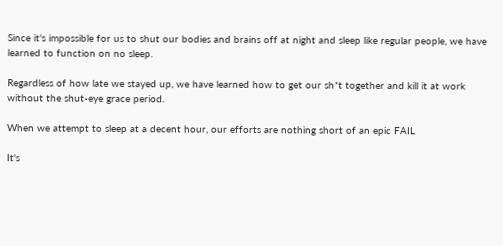Since it's impossible for us to shut our bodies and brains off at night and sleep like regular people, we have learned to function on no sleep.

Regardless of how late we stayed up, we have learned how to get our sh*t together and kill it at work without the shut-eye grace period.

When we attempt to sleep at a decent hour, our efforts are nothing short of an epic FAIL

It's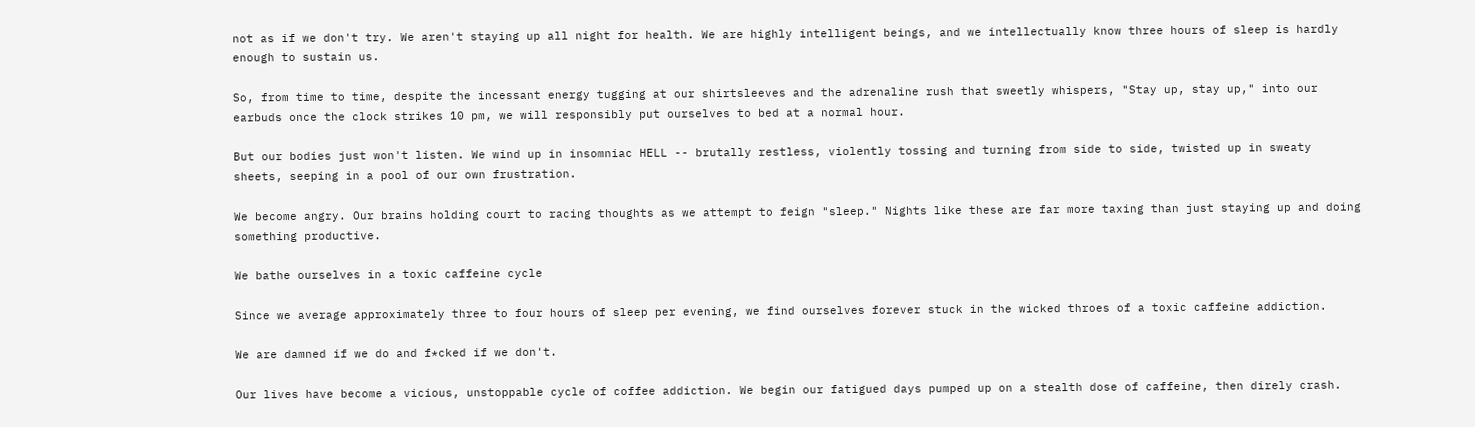not as if we don't try. We aren't staying up all night for health. We are highly intelligent beings, and we intellectually know three hours of sleep is hardly enough to sustain us.

So, from time to time, despite the incessant energy tugging at our shirtsleeves and the adrenaline rush that sweetly whispers, "Stay up, stay up," into our earbuds once the clock strikes 10 pm, we will responsibly put ourselves to bed at a normal hour.

But our bodies just won't listen. We wind up in insomniac HELL -- brutally restless, violently tossing and turning from side to side, twisted up in sweaty sheets, seeping in a pool of our own frustration.

We become angry. Our brains holding court to racing thoughts as we attempt to feign "sleep." Nights like these are far more taxing than just staying up and doing something productive.

We bathe ourselves in a toxic caffeine cycle

Since we average approximately three to four hours of sleep per evening, we find ourselves forever stuck in the wicked throes of a toxic caffeine addiction.

We are damned if we do and f*cked if we don't.

Our lives have become a vicious, unstoppable cycle of coffee addiction. We begin our fatigued days pumped up on a stealth dose of caffeine, then direly crash.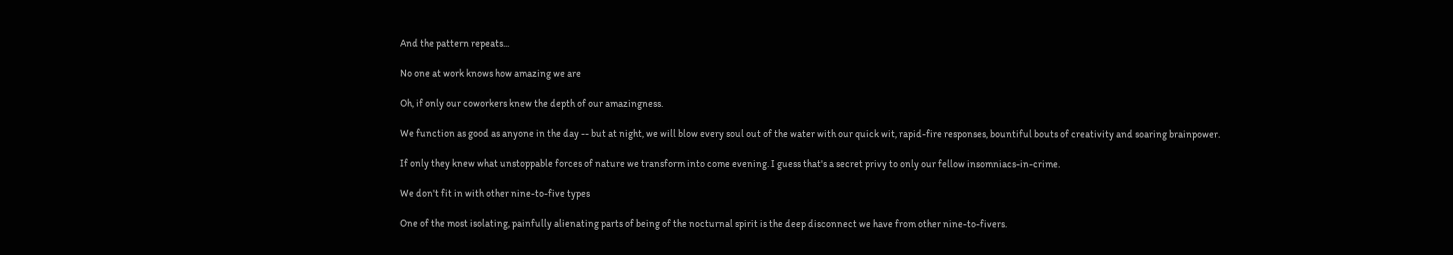And the pattern repeats...

No one at work knows how amazing we are

Oh, if only our coworkers knew the depth of our amazingness.

We function as good as anyone in the day -- but at night, we will blow every soul out of the water with our quick wit, rapid-fire responses, bountiful bouts of creativity and soaring brainpower.

If only they knew what unstoppable forces of nature we transform into come evening. I guess that's a secret privy to only our fellow insomniacs-in-crime.

We don't fit in with other nine-to-five types

One of the most isolating, painfully alienating parts of being of the nocturnal spirit is the deep disconnect we have from other nine-to-fivers.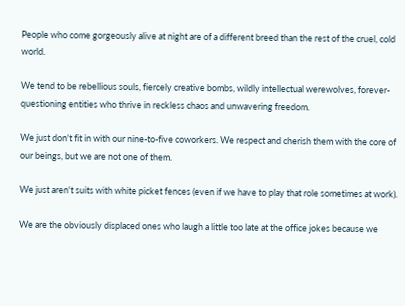People who come gorgeously alive at night are of a different breed than the rest of the cruel, cold world.

We tend to be rebellious souls, fiercely creative bombs, wildly intellectual werewolves, forever-questioning entities who thrive in reckless chaos and unwavering freedom.

We just don't fit in with our nine-to-five coworkers. We respect and cherish them with the core of our beings, but we are not one of them.

We just aren't suits with white picket fences (even if we have to play that role sometimes at work).

We are the obviously displaced ones who laugh a little too late at the office jokes because we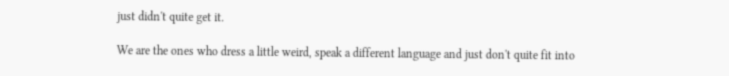just didn't quite get it.

We are the ones who dress a little weird, speak a different language and just don't quite fit into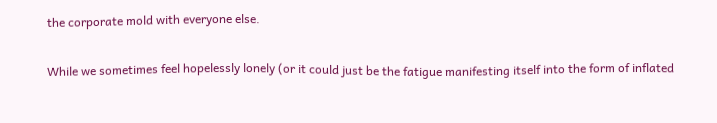the corporate mold with everyone else.

While we sometimes feel hopelessly lonely (or it could just be the fatigue manifesting itself into the form of inflated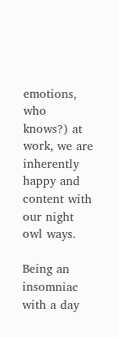emotions, who knows?) at work, we are inherently happy and content with our night owl ways.

Being an insomniac with a day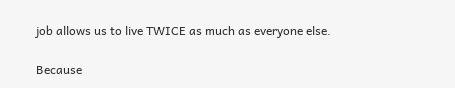job allows us to live TWICE as much as everyone else.

Because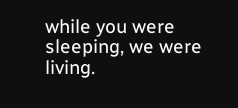while you were sleeping, we were living.